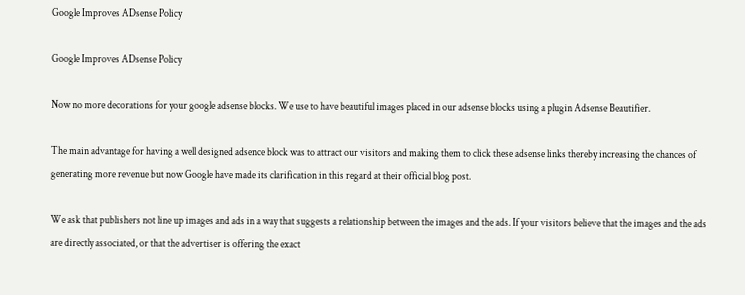Google Improves ADsense Policy

Google Improves ADsense Policy

Now no more decorations for your google adsense blocks. We use to have beautiful images placed in our adsense blocks using a plugin Adsense Beautifier.

The main advantage for having a well designed adsence block was to attract our visitors and making them to click these adsense links thereby increasing the chances of generating more revenue but now Google have made its clarification in this regard at their official blog post.

We ask that publishers not line up images and ads in a way that suggests a relationship between the images and the ads. If your visitors believe that the images and the ads are directly associated, or that the advertiser is offering the exact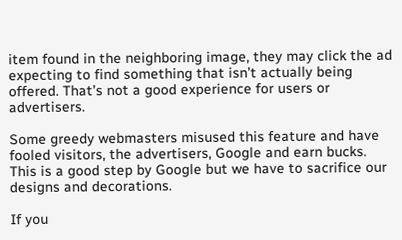item found in the neighboring image, they may click the ad expecting to find something that isn’t actually being offered. That’s not a good experience for users or advertisers.

Some greedy webmasters misused this feature and have fooled visitors, the advertisers, Google and earn bucks. This is a good step by Google but we have to sacrifice our designs and decorations.

If you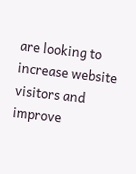are looking to increase website visitors and improve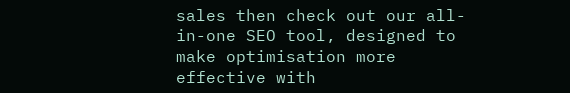sales then check out our all-in-one SEO tool, designed to make optimisation more effective with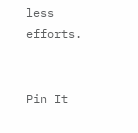less efforts.


Pin It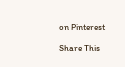on Pinterest

Share This